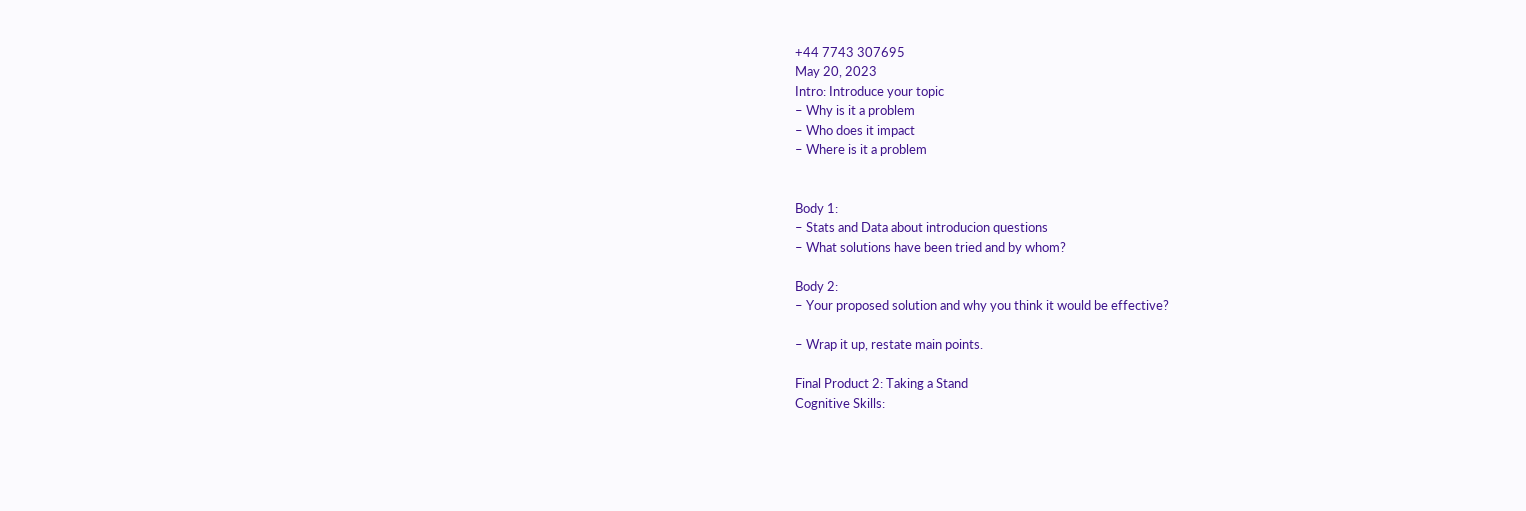+44 7743 307695
May 20, 2023
Intro: Introduce your topic
– Why is it a problem
– Who does it impact
– Where is it a problem


Body 1:
– Stats and Data about introducion questions
– What solutions have been tried and by whom?

Body 2:
– Your proposed solution and why you think it would be effective?

– Wrap it up, restate main points.

Final Product 2: Taking a Stand
Cognitive Skills: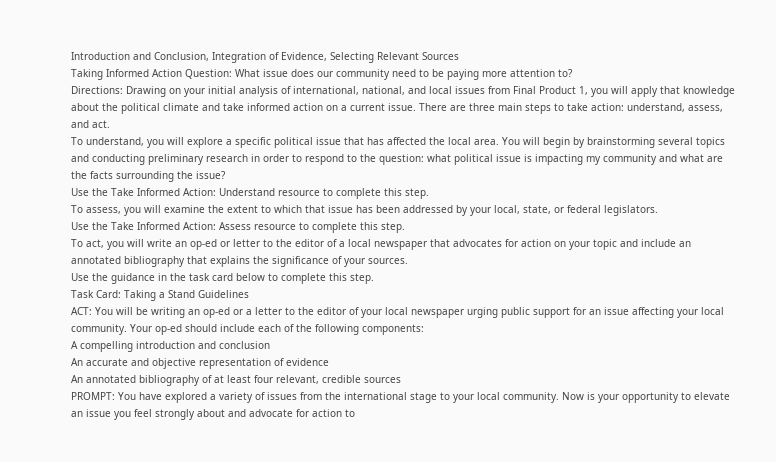Introduction and Conclusion, Integration of Evidence, Selecting Relevant Sources
Taking Informed Action Question: What issue does our community need to be paying more attention to?
Directions: Drawing on your initial analysis of international, national, and local issues from Final Product 1, you will apply that knowledge about the political climate and take informed action on a current issue. There are three main steps to take action: understand, assess, and act.
To understand, you will explore a specific political issue that has affected the local area. You will begin by brainstorming several topics and conducting preliminary research in order to respond to the question: what political issue is impacting my community and what are the facts surrounding the issue?
Use the Take Informed Action: Understand resource to complete this step.
To assess, you will examine the extent to which that issue has been addressed by your local, state, or federal legislators.
Use the Take Informed Action: Assess resource to complete this step.
To act, you will write an op-ed or letter to the editor of a local newspaper that advocates for action on your topic and include an annotated bibliography that explains the significance of your sources.
Use the guidance in the task card below to complete this step.
Task Card: Taking a Stand Guidelines
ACT: You will be writing an op-ed or a letter to the editor of your local newspaper urging public support for an issue affecting your local community. Your op-ed should include each of the following components:
A compelling introduction and conclusion
An accurate and objective representation of evidence
An annotated bibliography of at least four relevant, credible sources
PROMPT: You have explored a variety of issues from the international stage to your local community. Now is your opportunity to elevate an issue you feel strongly about and advocate for action to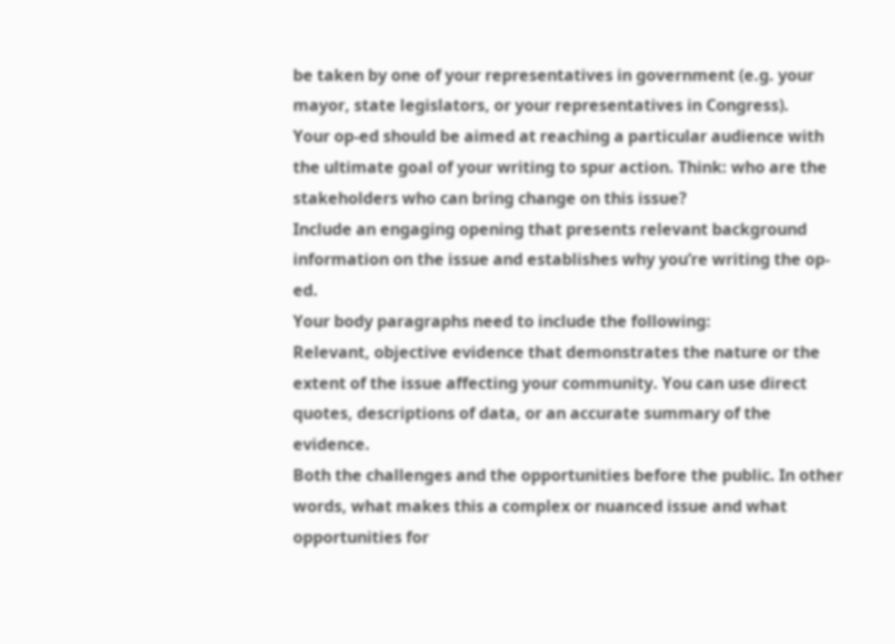be taken by one of your representatives in government (e.g. your mayor, state legislators, or your representatives in Congress).
Your op-ed should be aimed at reaching a particular audience with the ultimate goal of your writing to spur action. Think: who are the stakeholders who can bring change on this issue?
Include an engaging opening that presents relevant background information on the issue and establishes why you’re writing the op-ed.
Your body paragraphs need to include the following:
Relevant, objective evidence that demonstrates the nature or the extent of the issue affecting your community. You can use direct quotes, descriptions of data, or an accurate summary of the evidence.
Both the challenges and the opportunities before the public. In other words, what makes this a complex or nuanced issue and what opportunities for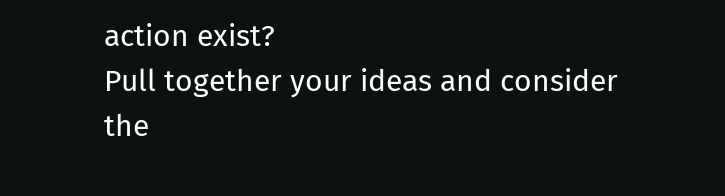action exist?
Pull together your ideas and consider the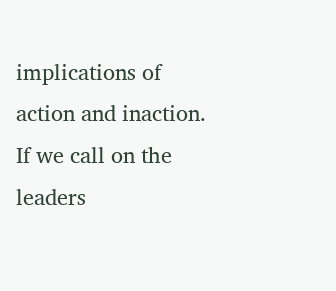implications of action and inaction. If we call on the leaders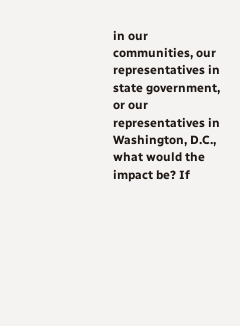in our communities, our representatives in state government, or our representatives in Washington, D.C., what would the impact be? If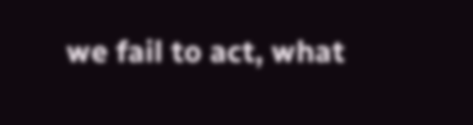we fail to act, what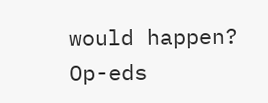would happen?
Op-eds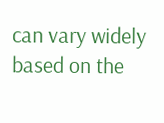can vary widely based on the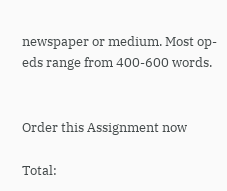newspaper or medium. Most op-eds range from 400-600 words.


Order this Assignment now

Total: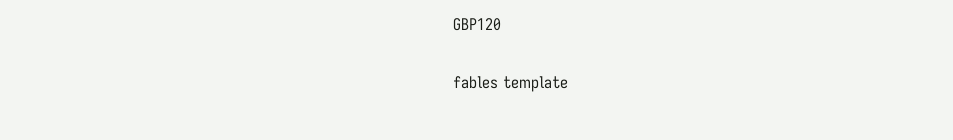GBP120

fables template